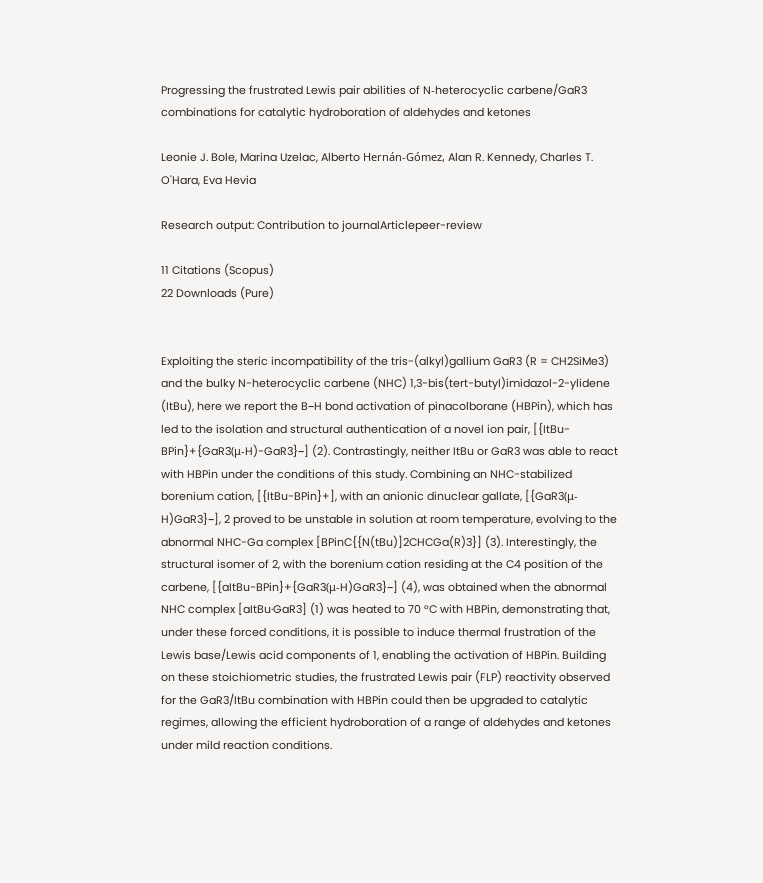Progressing the frustrated Lewis pair abilities of N‐heterocyclic carbene/GaR3 combinations for catalytic hydroboration of aldehydes and ketones

Leonie J. Bole, Marina Uzelac, Alberto Hernán-Gómez, Alan R. Kennedy, Charles T. O'Hara, Eva Hevia

Research output: Contribution to journalArticlepeer-review

11 Citations (Scopus)
22 Downloads (Pure)


Exploiting the steric incompatibility of the tris-(alkyl)gallium GaR3 (R = CH2SiMe3) and the bulky N-heterocyclic carbene (NHC) 1,3-bis(tert-butyl)imidazol-2-ylidene (ItBu), here we report the B−H bond activation of pinacolborane (HBPin), which has led to the isolation and structural authentication of a novel ion pair, [{ItBu-BPin}+{GaR3(μ-H)-GaR3}−] (2). Contrastingly, neither ItBu or GaR3 was able to react with HBPin under the conditions of this study. Combining an NHC-stabilized borenium cation, [{ItBu-BPin}+], with an anionic dinuclear gallate, [{GaR3(μ-H)GaR3}−], 2 proved to be unstable in solution at room temperature, evolving to the abnormal NHC-Ga complex [BPinC{{N(tBu)]2CHCGa(R)3}] (3). Interestingly, the structural isomer of 2, with the borenium cation residing at the C4 position of the carbene, [{aItBu-BPin}+{GaR3(μ-H)GaR3}−] (4), was obtained when the abnormal NHC complex [aItBu·GaR3] (1) was heated to 70 °C with HBPin, demonstrating that, under these forced conditions, it is possible to induce thermal frustration of the Lewis base/Lewis acid components of 1, enabling the activation of HBPin. Building on these stoichiometric studies, the frustrated Lewis pair (FLP) reactivity observed for the GaR3/ItBu combination with HBPin could then be upgraded to catalytic regimes, allowing the efficient hydroboration of a range of aldehydes and ketones under mild reaction conditions.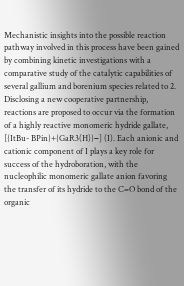Mechanistic insights into the possible reaction pathway involved in this process have been gained by combining kinetic investigations with a comparative study of the catalytic capabilities of several gallium and borenium species related to 2. Disclosing a new cooperative partnership, reactions are proposed to occur via the formation of a highly reactive monomeric hydride gallate, [{ItBu- BPin}+{GaR3(H)}−] (I). Each anionic and cationic component of I plays a key role for success of the hydroboration, with the nucleophilic monomeric gallate anion favoring the transfer of its hydride to the C=O bond of the organic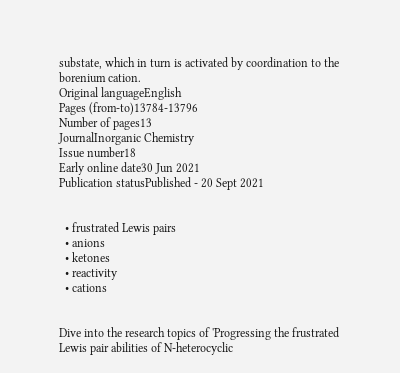substate, which in turn is activated by coordination to the borenium cation.
Original languageEnglish
Pages (from-to)13784-13796
Number of pages13
JournalInorganic Chemistry
Issue number18
Early online date30 Jun 2021
Publication statusPublished - 20 Sept 2021


  • frustrated Lewis pairs
  • anions
  • ketones
  • reactivity
  • cations


Dive into the research topics of 'Progressing the frustrated Lewis pair abilities of N‐heterocyclic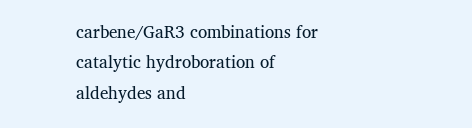carbene/GaR3 combinations for catalytic hydroboration of aldehydes and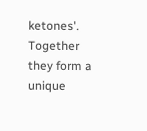ketones'. Together they form a unique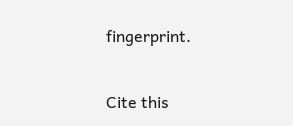fingerprint.

Cite this